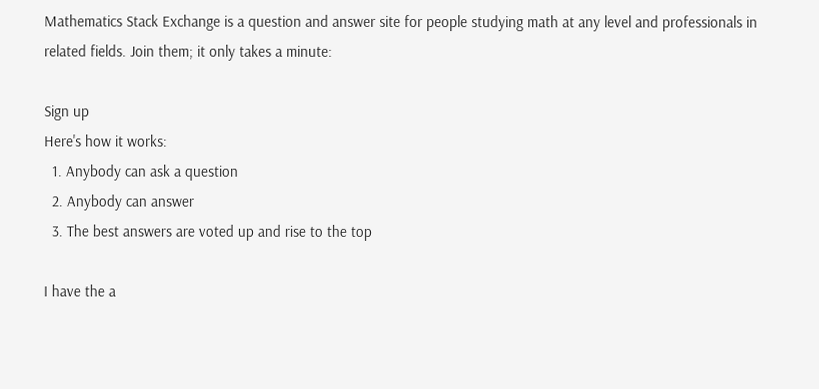Mathematics Stack Exchange is a question and answer site for people studying math at any level and professionals in related fields. Join them; it only takes a minute:

Sign up
Here's how it works:
  1. Anybody can ask a question
  2. Anybody can answer
  3. The best answers are voted up and rise to the top

I have the a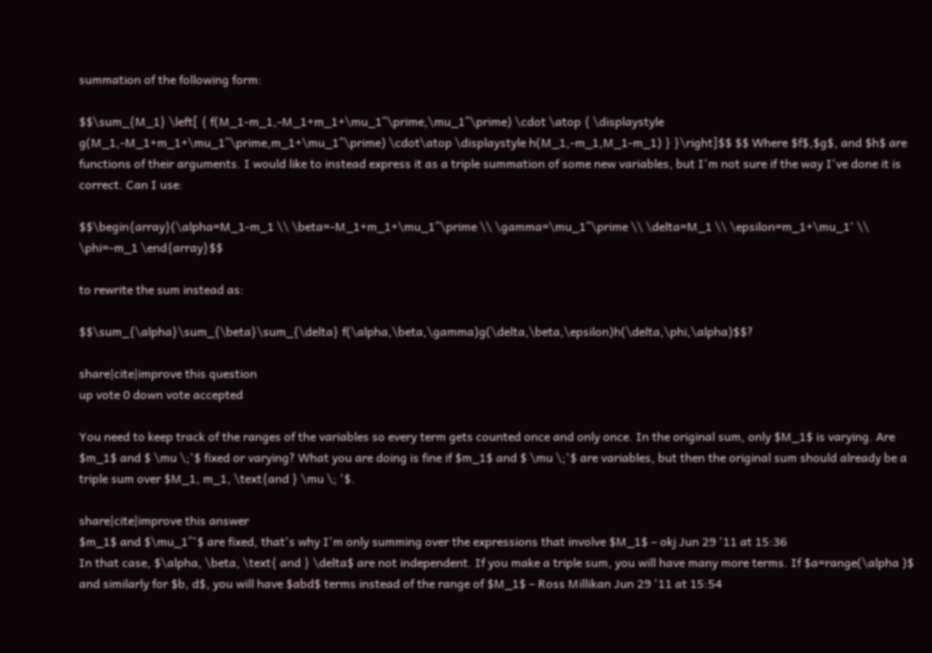summation of the following form:

$$\sum_{M_1} \left[ { f(M_1-m_1,-M_1+m_1+\mu_1^\prime,\mu_1^\prime) \cdot \atop { \displaystyle g(M_1,-M_1+m_1+\mu_1^\prime,m_1+\mu_1^\prime) \cdot\atop \displaystyle h(M_1,-m_1,M_1-m_1) } }\right]$$ $$ Where $f$,$g$, and $h$ are functions of their arguments. I would like to instead express it as a triple summation of some new variables, but I'm not sure if the way I've done it is correct. Can I use:

$$\begin{array}(\alpha=M_1-m_1 \\ \beta=-M_1+m_1+\mu_1^\prime \\ \gamma=\mu_1^\prime \\ \delta=M_1 \\ \epsilon=m_1+\mu_1' \\ \phi=-m_1 \end{array}$$

to rewrite the sum instead as:

$$\sum_{\alpha}\sum_{\beta}\sum_{\delta} f(\alpha,\beta,\gamma)g(\delta,\beta,\epsilon)h(\delta,\phi,\alpha)$$?

share|cite|improve this question
up vote 0 down vote accepted

You need to keep track of the ranges of the variables so every term gets counted once and only once. In the original sum, only $M_1$ is varying. Are $m_1$ and $ \mu \;'$ fixed or varying? What you are doing is fine if $m_1$ and $ \mu \;'$ are variables, but then the original sum should already be a triple sum over $M_1, m_1, \text{and } \mu \; '$.

share|cite|improve this answer
$m_1$ and $\mu_1^'$ are fixed, that's why I'm only summing over the expressions that involve $M_1$ – okj Jun 29 '11 at 15:36
In that case, $\alpha, \beta, \text{ and } \delta$ are not independent. If you make a triple sum, you will have many more terms. If $a=range(\alpha )$ and similarly for $b, d$, you will have $abd$ terms instead of the range of $M_1$ – Ross Millikan Jun 29 '11 at 15:54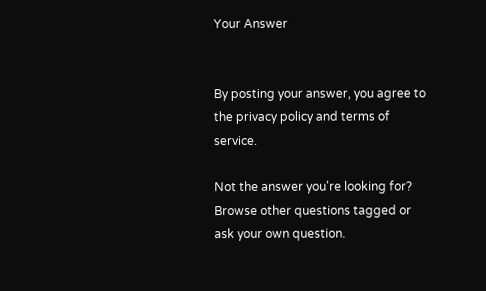Your Answer


By posting your answer, you agree to the privacy policy and terms of service.

Not the answer you're looking for? Browse other questions tagged or ask your own question.